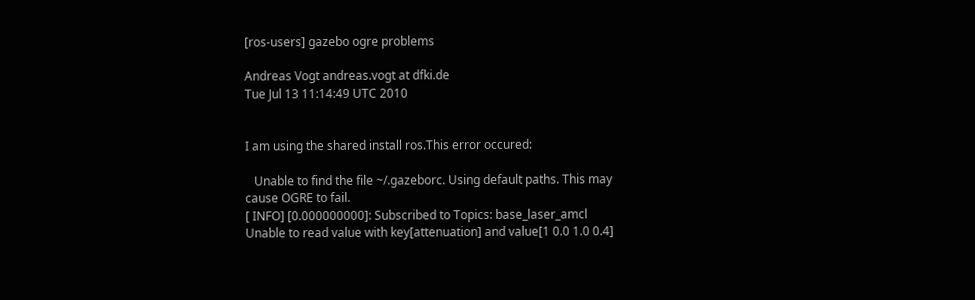[ros-users] gazebo ogre problems

Andreas Vogt andreas.vogt at dfki.de
Tue Jul 13 11:14:49 UTC 2010


I am using the shared install ros.This error occured:

   Unable to find the file ~/.gazeborc. Using default paths. This may
cause OGRE to fail.
[ INFO] [0.000000000]: Subscribed to Topics: base_laser_amcl
Unable to read value with key[attenuation] and value[1 0.0 1.0 0.4]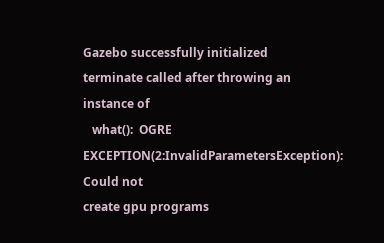Gazebo successfully initialized
terminate called after throwing an instance of
   what():  OGRE EXCEPTION(2:InvalidParametersException): Could not
create gpu programs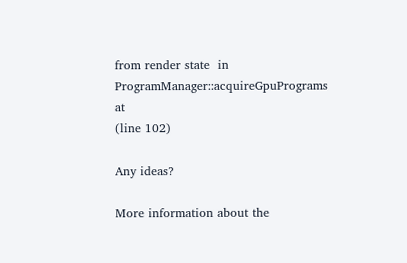from render state  in
ProgramManager::acquireGpuPrograms at
(line 102)

Any ideas?

More information about the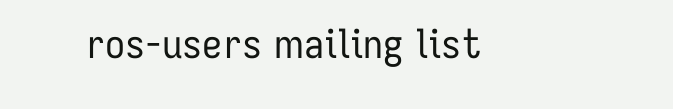ros-users mailing list